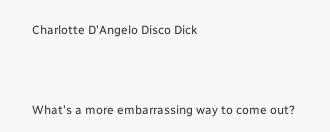Charlotte D'Angelo Disco Dick



What's a more embarrassing way to come out?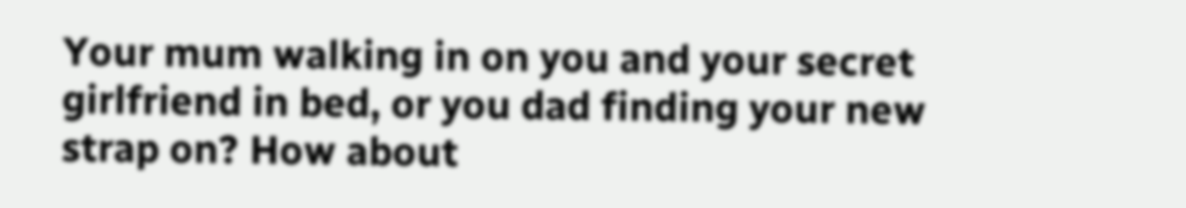Your mum walking in on you and your secret girlfriend in bed, or you dad finding your new strap on? How about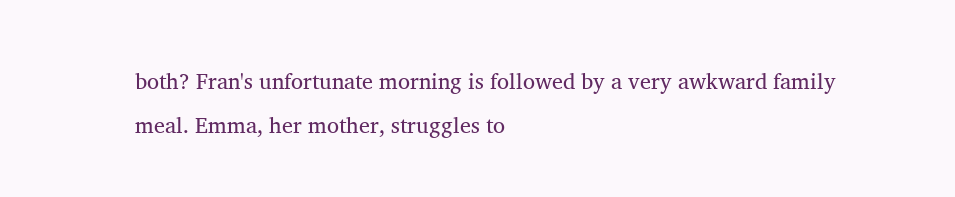both? Fran's unfortunate morning is followed by a very awkward family meal. Emma, her mother, struggles to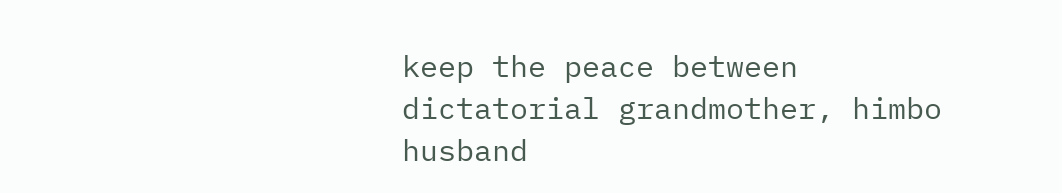keep the peace between dictatorial grandmother, himbo husband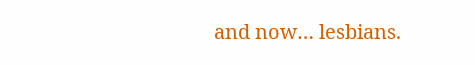and now… lesbians.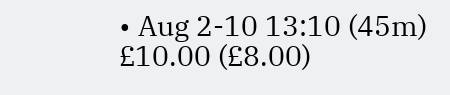• Aug 2-10 13:10 (45m) £10.00 (£8.00)